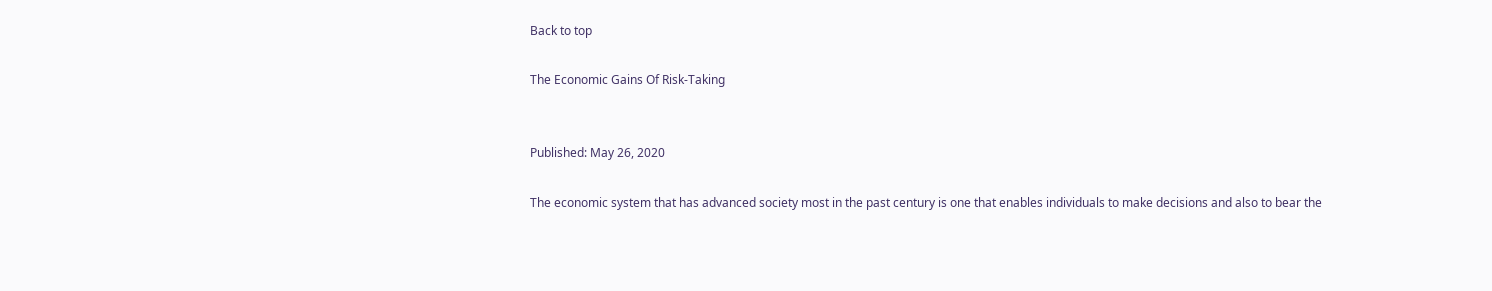Back to top

The Economic Gains Of Risk-Taking


Published: May 26, 2020

The economic system that has advanced society most in the past century is one that enables individuals to make decisions and also to bear the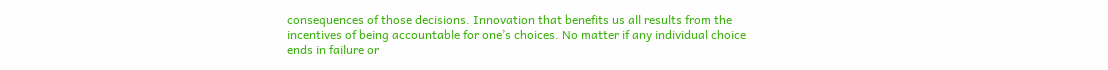consequences of those decisions. Innovation that benefits us all results from the incentives of being accountable for one’s choices. No matter if any individual choice ends in failure or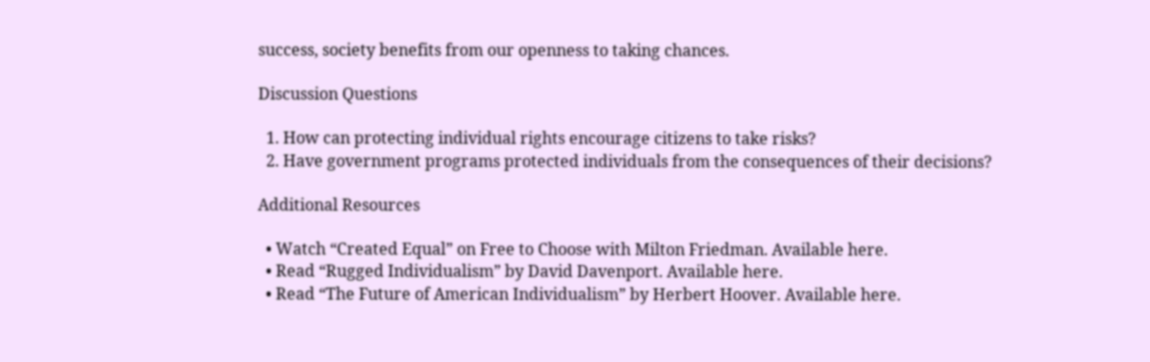success, society benefits from our openness to taking chances.

Discussion Questions

  1. How can protecting individual rights encourage citizens to take risks?
  2. Have government programs protected individuals from the consequences of their decisions?

Additional Resources

  • Watch “Created Equal” on Free to Choose with Milton Friedman. Available here.
  • Read “Rugged Individualism” by David Davenport. Available here.
  • Read “The Future of American Individualism” by Herbert Hoover. Available here.